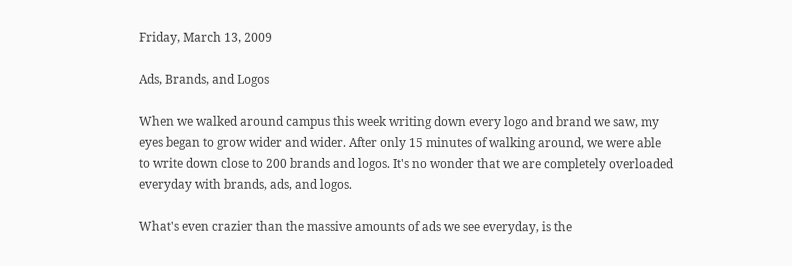Friday, March 13, 2009

Ads, Brands, and Logos

When we walked around campus this week writing down every logo and brand we saw, my eyes began to grow wider and wider. After only 15 minutes of walking around, we were able to write down close to 200 brands and logos. It's no wonder that we are completely overloaded everyday with brands, ads, and logos.

What's even crazier than the massive amounts of ads we see everyday, is the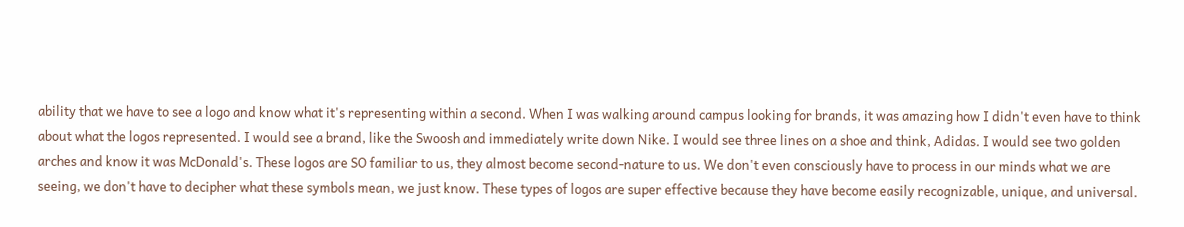ability that we have to see a logo and know what it's representing within a second. When I was walking around campus looking for brands, it was amazing how I didn't even have to think about what the logos represented. I would see a brand, like the Swoosh and immediately write down Nike. I would see three lines on a shoe and think, Adidas. I would see two golden arches and know it was McDonald's. These logos are SO familiar to us, they almost become second-nature to us. We don't even consciously have to process in our minds what we are seeing, we don't have to decipher what these symbols mean, we just know. These types of logos are super effective because they have become easily recognizable, unique, and universal.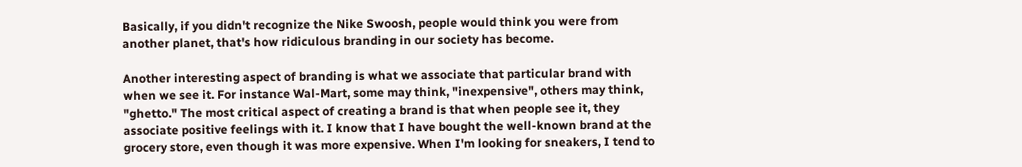Basically, if you didn't recognize the Nike Swoosh, people would think you were from another planet, that's how ridiculous branding in our society has become.

Another interesting aspect of branding is what we associate that particular brand with when we see it. For instance Wal-Mart, some may think, "inexpensive", others may think, "ghetto." The most critical aspect of creating a brand is that when people see it, they associate positive feelings with it. I know that I have bought the well-known brand at the grocery store, even though it was more expensive. When I'm looking for sneakers, I tend to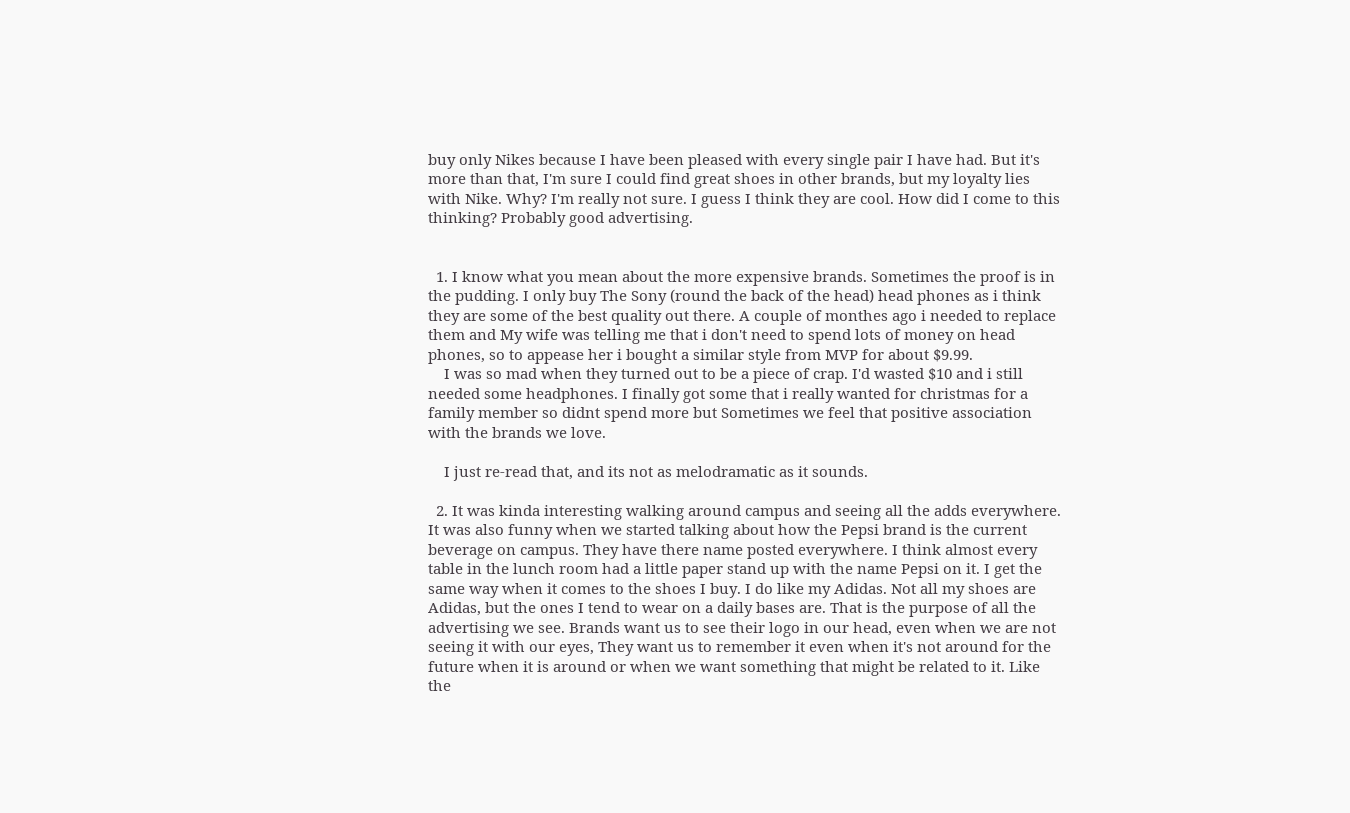buy only Nikes because I have been pleased with every single pair I have had. But it's more than that, I'm sure I could find great shoes in other brands, but my loyalty lies with Nike. Why? I'm really not sure. I guess I think they are cool. How did I come to this thinking? Probably good advertising.


  1. I know what you mean about the more expensive brands. Sometimes the proof is in the pudding. I only buy The Sony (round the back of the head) head phones as i think they are some of the best quality out there. A couple of monthes ago i needed to replace them and My wife was telling me that i don't need to spend lots of money on head phones, so to appease her i bought a similar style from MVP for about $9.99.
    I was so mad when they turned out to be a piece of crap. I'd wasted $10 and i still needed some headphones. I finally got some that i really wanted for christmas for a family member so didnt spend more but Sometimes we feel that positive association with the brands we love.

    I just re-read that, and its not as melodramatic as it sounds.

  2. It was kinda interesting walking around campus and seeing all the adds everywhere. It was also funny when we started talking about how the Pepsi brand is the current beverage on campus. They have there name posted everywhere. I think almost every table in the lunch room had a little paper stand up with the name Pepsi on it. I get the same way when it comes to the shoes I buy. I do like my Adidas. Not all my shoes are Adidas, but the ones I tend to wear on a daily bases are. That is the purpose of all the advertising we see. Brands want us to see their logo in our head, even when we are not seeing it with our eyes, They want us to remember it even when it's not around for the future when it is around or when we want something that might be related to it. Like the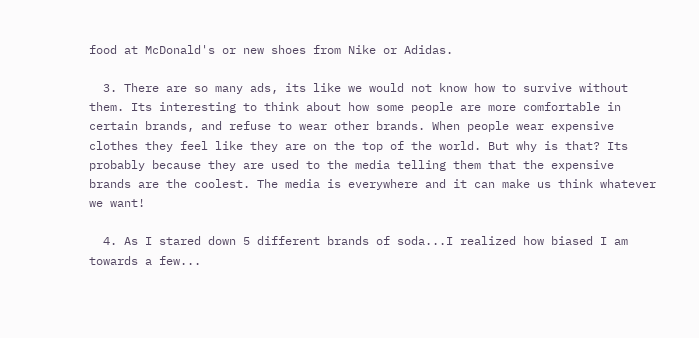food at McDonald's or new shoes from Nike or Adidas.

  3. There are so many ads, its like we would not know how to survive without them. Its interesting to think about how some people are more comfortable in certain brands, and refuse to wear other brands. When people wear expensive clothes they feel like they are on the top of the world. But why is that? Its probably because they are used to the media telling them that the expensive brands are the coolest. The media is everywhere and it can make us think whatever we want!

  4. As I stared down 5 different brands of soda...I realized how biased I am towards a few...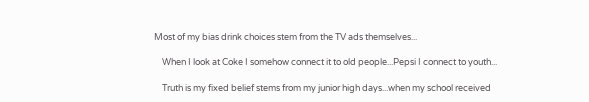Most of my bias drink choices stem from the TV ads themselves...

    When I look at Coke I somehow connect it to old people...Pepsi I connect to youth...

    Truth is my fixed belief stems from my junior high days...when my school received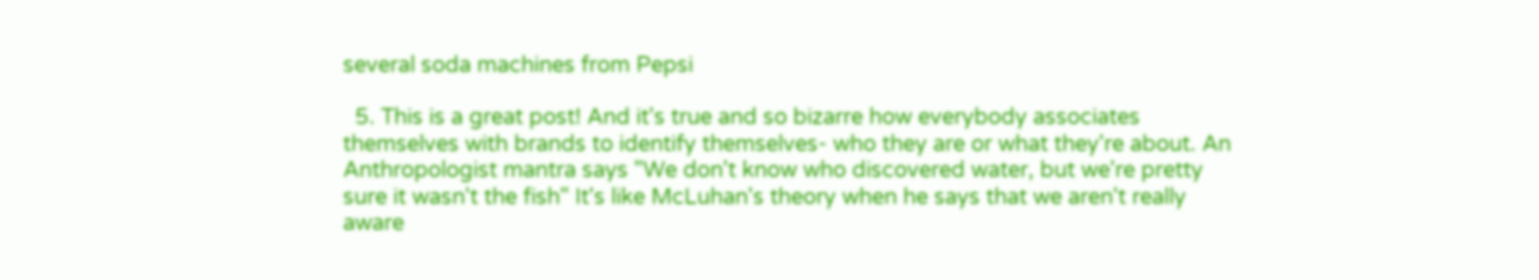several soda machines from Pepsi

  5. This is a great post! And it's true and so bizarre how everybody associates themselves with brands to identify themselves- who they are or what they're about. An Anthropologist mantra says "We don't know who discovered water, but we're pretty sure it wasn't the fish" It's like McLuhan's theory when he says that we aren't really aware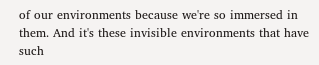of our environments because we're so immersed in them. And it's these invisible environments that have such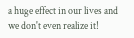a huge effect in our lives and we don't even realize it!